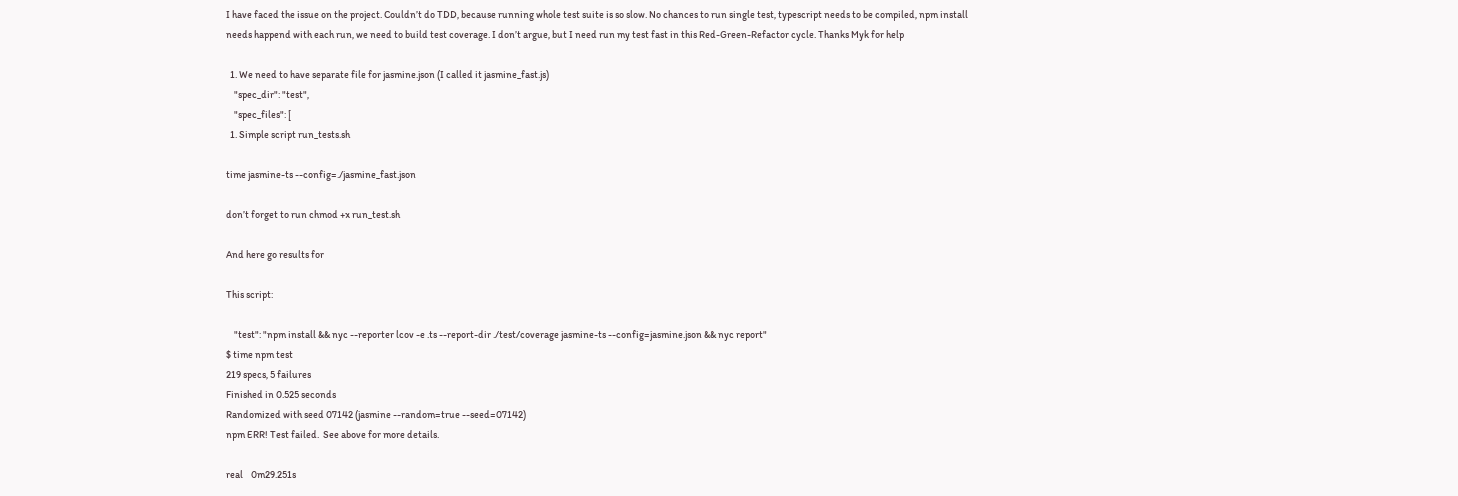I have faced the issue on the project. Couldn’t do TDD, because running whole test suite is so slow. No chances to run single test, typescript needs to be compiled, npm install needs happend with each run, we need to build test coverage. I don’t argue, but I need run my test fast in this Red-Green-Refactor cycle. Thanks Myk for help

  1. We need to have separate file for jasmine.json (I called it jasmine_fast.js)
    "spec_dir": "test",
    "spec_files": [
  1. Simple script run_tests.sh

time jasmine-ts --config=./jasmine_fast.json

don’t forget to run chmod +x run_test.sh

And here go results for

This script:

    "test": "npm install && nyc --reporter lcov -e .ts --report-dir ./test/coverage jasmine-ts --config=jasmine.json && nyc report"
$ time npm test
219 specs, 5 failures
Finished in 0.525 seconds
Randomized with seed 07142 (jasmine --random=true --seed=07142)
npm ERR! Test failed.  See above for more details.

real    0m29.251s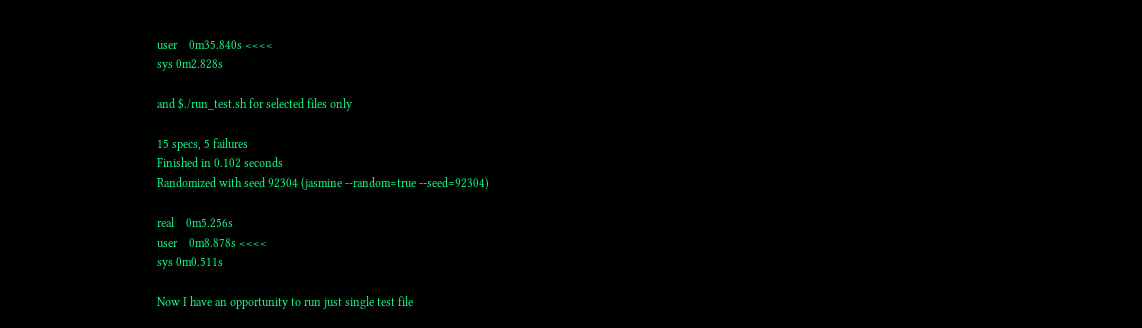user    0m35.840s <<<<
sys 0m2.828s

and $./run_test.sh for selected files only

15 specs, 5 failures
Finished in 0.102 seconds
Randomized with seed 92304 (jasmine --random=true --seed=92304)

real    0m5.256s
user    0m8.878s <<<<
sys 0m0.511s

Now I have an opportunity to run just single test file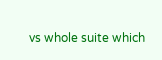vs whole suite which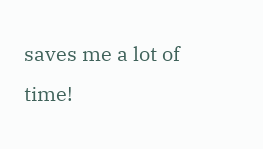saves me a lot of time!